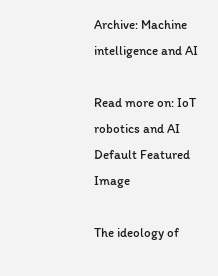Archive: Machine intelligence and AI

Read more on: IoT robotics and AI
Default Featured Image

The ideology of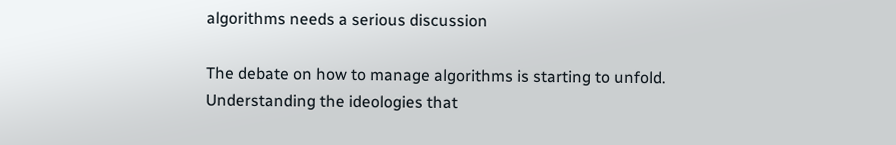algorithms needs a serious discussion

The debate on how to manage algorithms is starting to unfold. Understanding the ideologies that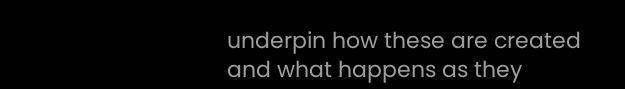underpin how these are created and what happens as they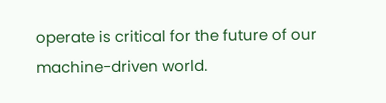operate is critical for the future of our machine-driven world.